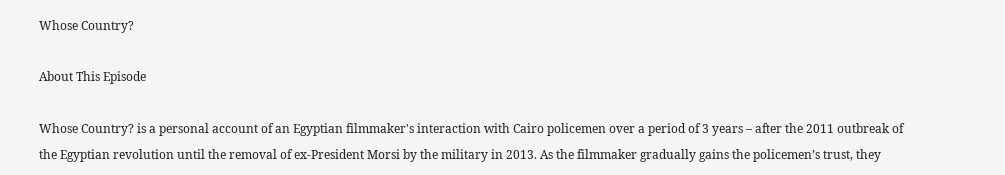Whose Country?

About This Episode

Whose Country? is a personal account of an Egyptian filmmaker's interaction with Cairo policemen over a period of 3 years – after the 2011 outbreak of the Egyptian revolution until the removal of ex-President Morsi by the military in 2013. As the filmmaker gradually gains the policemen’s trust, they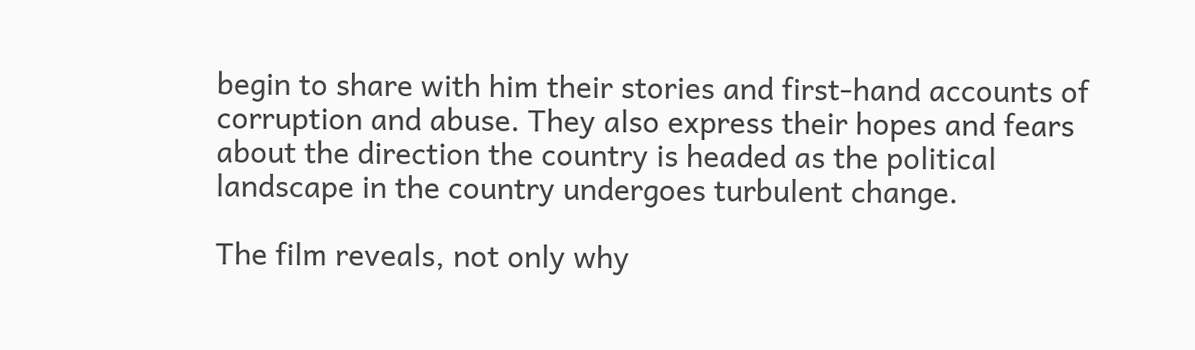begin to share with him their stories and first-hand accounts of corruption and abuse. They also express their hopes and fears about the direction the country is headed as the political landscape in the country undergoes turbulent change.

The film reveals, not only why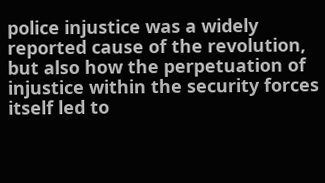police injustice was a widely reported cause of the revolution, but also how the perpetuation of injustice within the security forces itself led to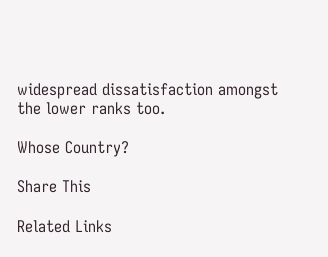widespread dissatisfaction amongst the lower ranks too.

Whose Country?

Share This

Related Links